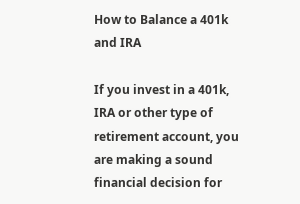How to Balance a 401k and IRA

If you invest in a 401k, IRA or other type of retirement account, you are making a sound financial decision for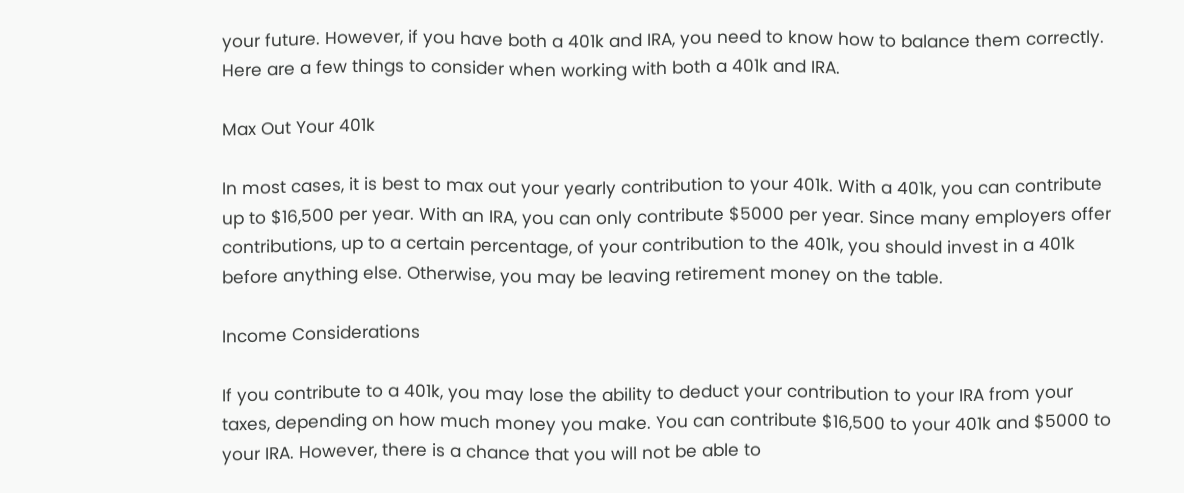your future. However, if you have both a 401k and IRA, you need to know how to balance them correctly. Here are a few things to consider when working with both a 401k and IRA.

Max Out Your 401k

In most cases, it is best to max out your yearly contribution to your 401k. With a 401k, you can contribute up to $16,500 per year. With an IRA, you can only contribute $5000 per year. Since many employers offer contributions, up to a certain percentage, of your contribution to the 401k, you should invest in a 401k before anything else. Otherwise, you may be leaving retirement money on the table.

Income Considerations

If you contribute to a 401k, you may lose the ability to deduct your contribution to your IRA from your taxes, depending on how much money you make. You can contribute $16,500 to your 401k and $5000 to your IRA. However, there is a chance that you will not be able to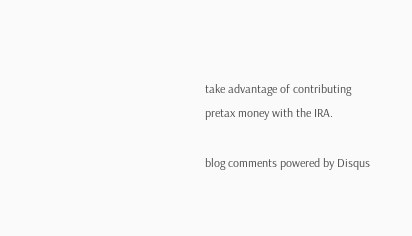take advantage of contributing pretax money with the IRA.

blog comments powered by Disqus